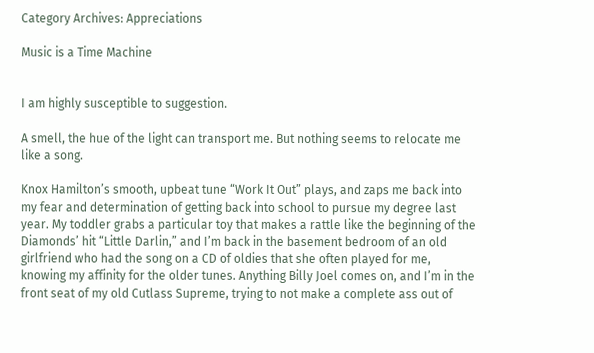Category Archives: Appreciations

Music is a Time Machine


I am highly susceptible to suggestion.

A smell, the hue of the light can transport me. But nothing seems to relocate me like a song.

Knox Hamilton’s smooth, upbeat tune “Work It Out” plays, and zaps me back into my fear and determination of getting back into school to pursue my degree last year. My toddler grabs a particular toy that makes a rattle like the beginning of the Diamonds’ hit “Little Darlin,” and I’m back in the basement bedroom of an old girlfriend who had the song on a CD of oldies that she often played for me, knowing my affinity for the older tunes. Anything Billy Joel comes on, and I’m in the front seat of my old Cutlass Supreme, trying to not make a complete ass out of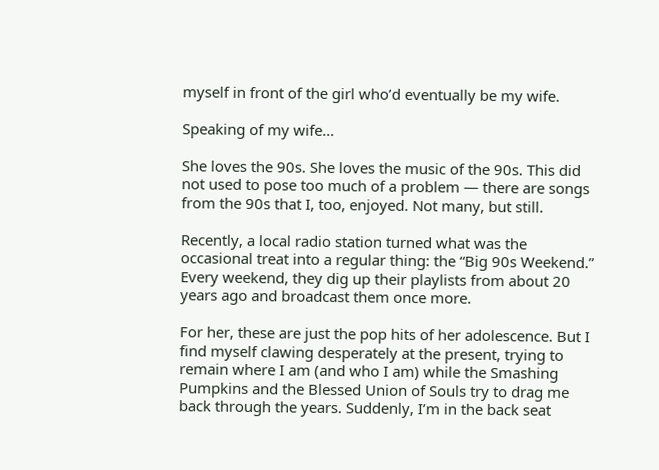myself in front of the girl who’d eventually be my wife.

Speaking of my wife…

She loves the 90s. She loves the music of the 90s. This did not used to pose too much of a problem — there are songs from the 90s that I, too, enjoyed. Not many, but still.

Recently, a local radio station turned what was the occasional treat into a regular thing: the “Big 90s Weekend.” Every weekend, they dig up their playlists from about 20 years ago and broadcast them once more.

For her, these are just the pop hits of her adolescence. But I find myself clawing desperately at the present, trying to remain where I am (and who I am) while the Smashing Pumpkins and the Blessed Union of Souls try to drag me back through the years. Suddenly, I’m in the back seat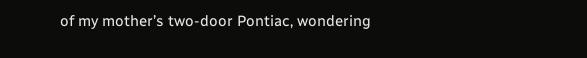of my mother’s two-door Pontiac, wondering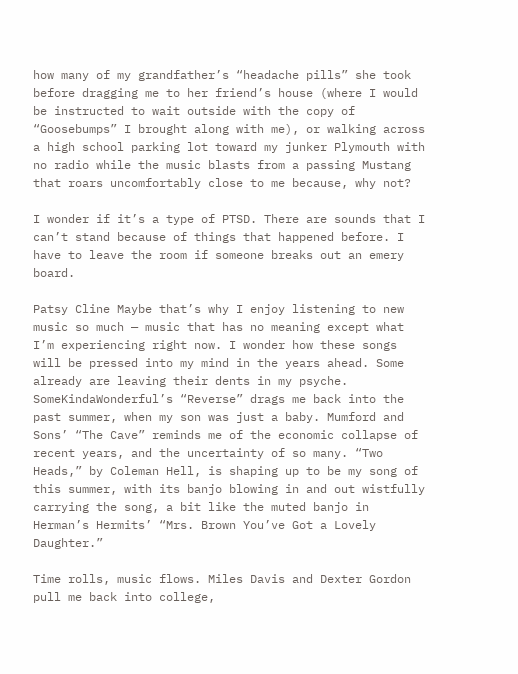how many of my grandfather’s “headache pills” she took before dragging me to her friend’s house (where I would be instructed to wait outside with the copy of “Goosebumps” I brought along with me), or walking across a high school parking lot toward my junker Plymouth with no radio while the music blasts from a passing Mustang that roars uncomfortably close to me because, why not?

I wonder if it’s a type of PTSD. There are sounds that I can’t stand because of things that happened before. I have to leave the room if someone breaks out an emery board.

Patsy Cline Maybe that’s why I enjoy listening to new music so much — music that has no meaning except what I’m experiencing right now. I wonder how these songs will be pressed into my mind in the years ahead. Some already are leaving their dents in my psyche. SomeKindaWonderful’s “Reverse” drags me back into the past summer, when my son was just a baby. Mumford and Sons’ “The Cave” reminds me of the economic collapse of recent years, and the uncertainty of so many. “Two Heads,” by Coleman Hell, is shaping up to be my song of this summer, with its banjo blowing in and out wistfully carrying the song, a bit like the muted banjo in Herman’s Hermits’ “Mrs. Brown You’ve Got a Lovely Daughter.”

Time rolls, music flows. Miles Davis and Dexter Gordon pull me back into college,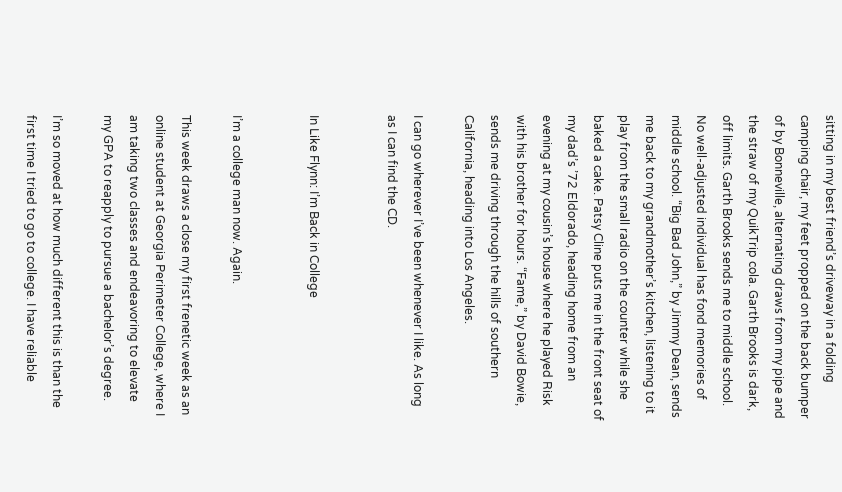sitting in my best friend’s driveway in a folding camping chair, my feet propped on the back bumper of by Bonneville, alternating draws from my pipe and the straw of my QuikTrip cola. Garth Brooks is dark, off limits. Garth Brooks sends me to middle school. No well-adjusted individual has fond memories of middle school. “Big Bad John,” by Jimmy Dean, sends me back to my grandmother’s kitchen, listening to it play from the small radio on the counter while she baked a cake. Patsy Cline puts me in the front seat of my dad’s ’72 Eldorado, heading home from an evening at my cousin’s house where he played Risk with his brother for hours. “Fame,” by David Bowie, sends me driving through the hills of southern California, heading into Los Angeles.

I can go wherever I’ve been whenever I like. As long as I can find the CD.


In Like Flynn: I’m Back in College


I’m a college man now. Again.

This week draws a close my first frenetic week as an online student at Georgia Perimeter College, where I am taking two classes and endeavoring to elevate my GPA to reapply to pursue a bachelor’s degree.

I’m so moved at how much different this is than the first time I tried to go to college. I have reliable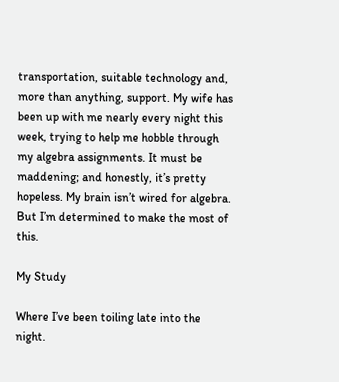transportation, suitable technology and, more than anything, support. My wife has been up with me nearly every night this week, trying to help me hobble through my algebra assignments. It must be maddening; and honestly, it’s pretty hopeless. My brain isn’t wired for algebra. But I’m determined to make the most of this.

My Study

Where I’ve been toiling late into the night.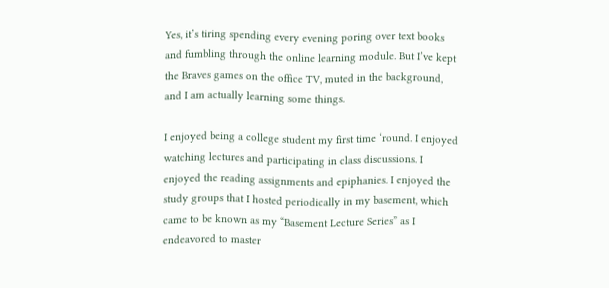Yes, it’s tiring spending every evening poring over text books and fumbling through the online learning module. But I’ve kept the Braves games on the office TV, muted in the background, and I am actually learning some things.

I enjoyed being a college student my first time ‘round. I enjoyed watching lectures and participating in class discussions. I enjoyed the reading assignments and epiphanies. I enjoyed the study groups that I hosted periodically in my basement, which came to be known as my “Basement Lecture Series” as I endeavored to master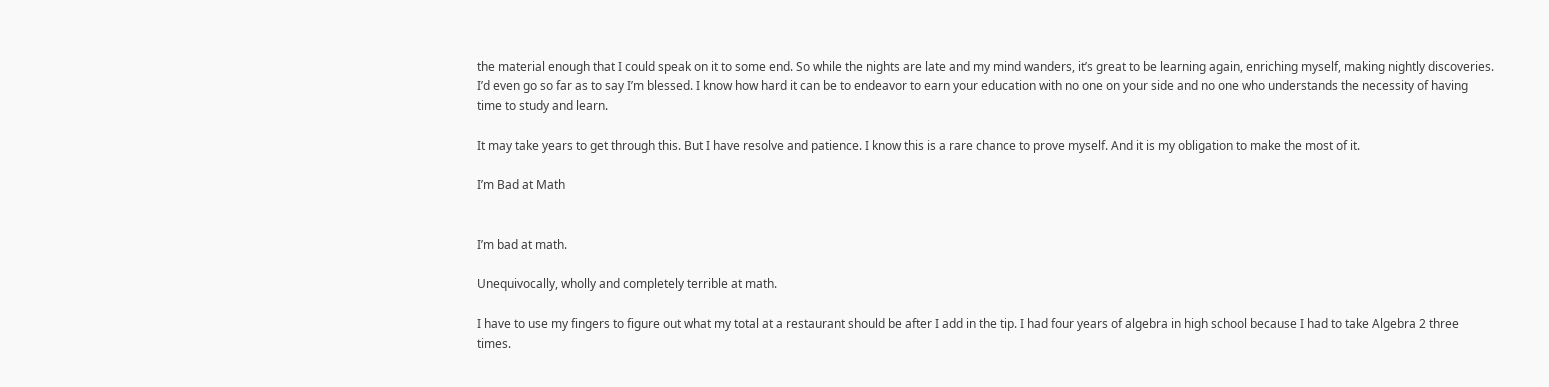the material enough that I could speak on it to some end. So while the nights are late and my mind wanders, it’s great to be learning again, enriching myself, making nightly discoveries. I’d even go so far as to say I’m blessed. I know how hard it can be to endeavor to earn your education with no one on your side and no one who understands the necessity of having time to study and learn.

It may take years to get through this. But I have resolve and patience. I know this is a rare chance to prove myself. And it is my obligation to make the most of it.

I’m Bad at Math


I’m bad at math.

Unequivocally, wholly and completely terrible at math.

I have to use my fingers to figure out what my total at a restaurant should be after I add in the tip. I had four years of algebra in high school because I had to take Algebra 2 three times.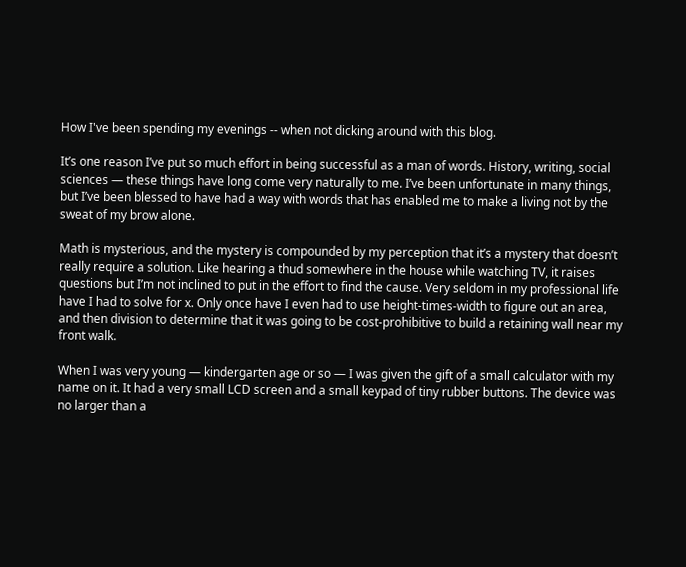How I've been spending my evenings -- when not dicking around with this blog.

It’s one reason I’ve put so much effort in being successful as a man of words. History, writing, social sciences — these things have long come very naturally to me. I’ve been unfortunate in many things, but I’ve been blessed to have had a way with words that has enabled me to make a living not by the sweat of my brow alone.

Math is mysterious, and the mystery is compounded by my perception that it’s a mystery that doesn’t really require a solution. Like hearing a thud somewhere in the house while watching TV, it raises questions but I’m not inclined to put in the effort to find the cause. Very seldom in my professional life have I had to solve for x. Only once have I even had to use height-times-width to figure out an area, and then division to determine that it was going to be cost-prohibitive to build a retaining wall near my front walk.

When I was very young — kindergarten age or so — I was given the gift of a small calculator with my name on it. It had a very small LCD screen and a small keypad of tiny rubber buttons. The device was no larger than a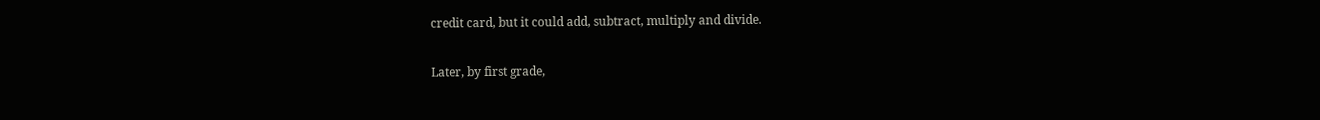credit card, but it could add, subtract, multiply and divide.

Later, by first grade,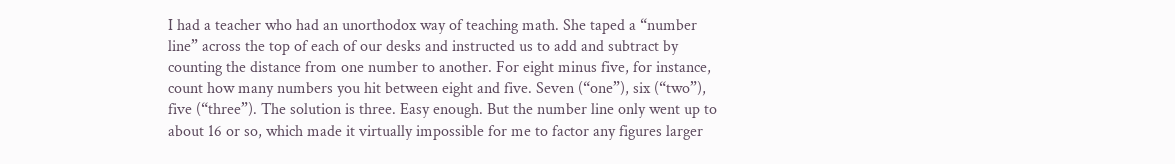I had a teacher who had an unorthodox way of teaching math. She taped a “number line” across the top of each of our desks and instructed us to add and subtract by counting the distance from one number to another. For eight minus five, for instance, count how many numbers you hit between eight and five. Seven (“one”), six (“two”), five (“three”). The solution is three. Easy enough. But the number line only went up to about 16 or so, which made it virtually impossible for me to factor any figures larger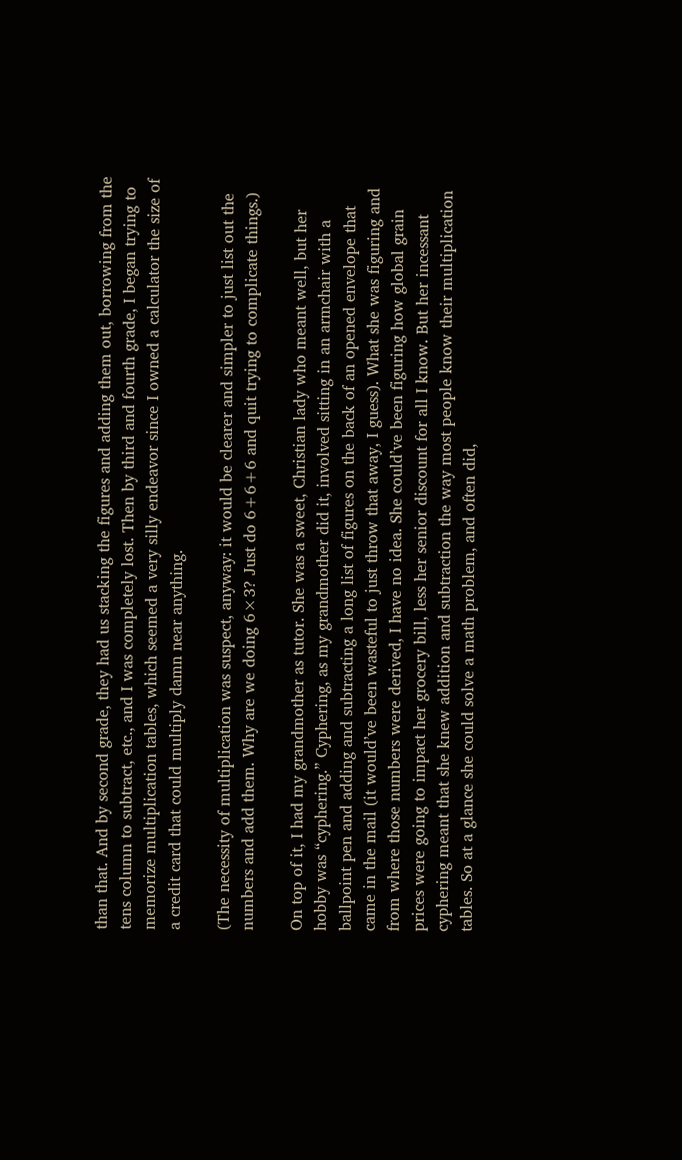than that. And by second grade, they had us stacking the figures and adding them out, borrowing from the tens column to subtract, etc., and I was completely lost. Then by third and fourth grade, I began trying to memorize multiplication tables, which seemed a very silly endeavor since I owned a calculator the size of a credit card that could multiply damn near anything.

(The necessity of multiplication was suspect, anyway: it would be clearer and simpler to just list out the numbers and add them. Why are we doing 6×3? Just do 6+6+6 and quit trying to complicate things.)

On top of it, I had my grandmother as tutor. She was a sweet, Christian lady who meant well, but her hobby was “cyphering.” Cyphering, as my grandmother did it, involved sitting in an armchair with a ballpoint pen and adding and subtracting a long list of figures on the back of an opened envelope that came in the mail (it would’ve been wasteful to just throw that away, I guess). What she was figuring and from where those numbers were derived, I have no idea. She could’ve been figuring how global grain prices were going to impact her grocery bill, less her senior discount for all I know. But her incessant cyphering meant that she knew addition and subtraction the way most people know their multiplication tables. So at a glance she could solve a math problem, and often did,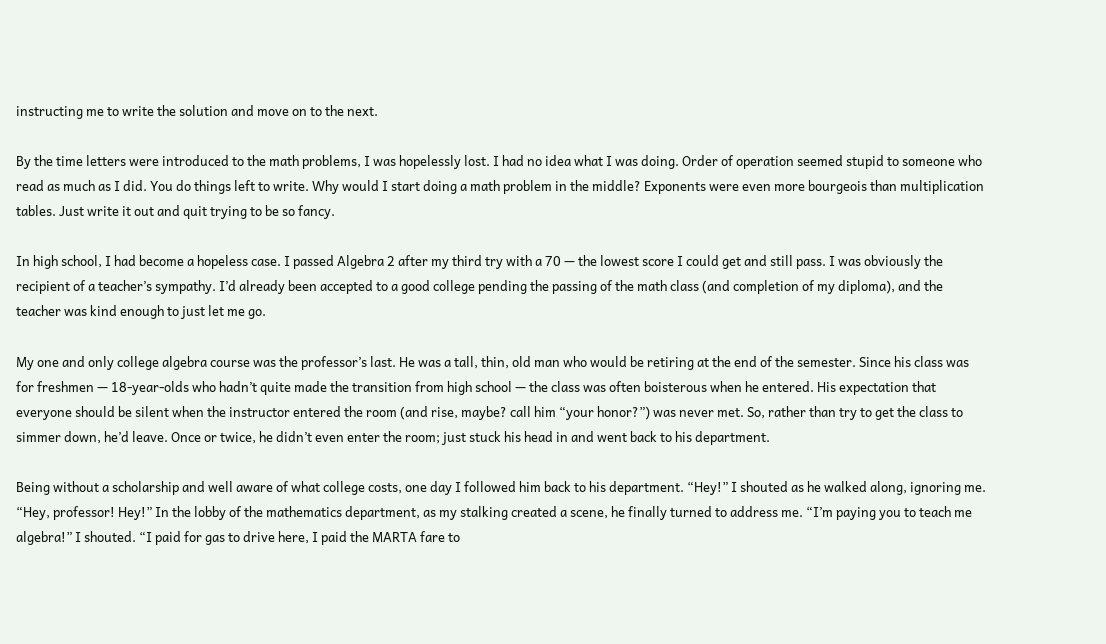instructing me to write the solution and move on to the next.

By the time letters were introduced to the math problems, I was hopelessly lost. I had no idea what I was doing. Order of operation seemed stupid to someone who read as much as I did. You do things left to write. Why would I start doing a math problem in the middle? Exponents were even more bourgeois than multiplication tables. Just write it out and quit trying to be so fancy.

In high school, I had become a hopeless case. I passed Algebra 2 after my third try with a 70 — the lowest score I could get and still pass. I was obviously the recipient of a teacher’s sympathy. I’d already been accepted to a good college pending the passing of the math class (and completion of my diploma), and the teacher was kind enough to just let me go.

My one and only college algebra course was the professor’s last. He was a tall, thin, old man who would be retiring at the end of the semester. Since his class was for freshmen — 18-year-olds who hadn’t quite made the transition from high school — the class was often boisterous when he entered. His expectation that everyone should be silent when the instructor entered the room (and rise, maybe? call him “your honor?”) was never met. So, rather than try to get the class to simmer down, he’d leave. Once or twice, he didn’t even enter the room; just stuck his head in and went back to his department.

Being without a scholarship and well aware of what college costs, one day I followed him back to his department. “Hey!” I shouted as he walked along, ignoring me. “Hey, professor! Hey!” In the lobby of the mathematics department, as my stalking created a scene, he finally turned to address me. “I’m paying you to teach me algebra!” I shouted. “I paid for gas to drive here, I paid the MARTA fare to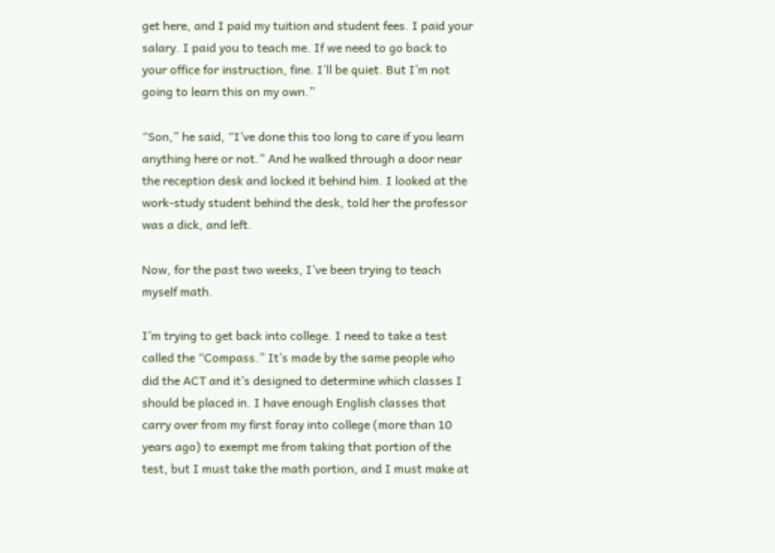get here, and I paid my tuition and student fees. I paid your salary. I paid you to teach me. If we need to go back to your office for instruction, fine. I’ll be quiet. But I’m not going to learn this on my own.”

“Son,” he said, “I’ve done this too long to care if you learn anything here or not.” And he walked through a door near the reception desk and locked it behind him. I looked at the work-study student behind the desk, told her the professor was a dick, and left.

Now, for the past two weeks, I’ve been trying to teach myself math.

I’m trying to get back into college. I need to take a test called the “Compass.” It’s made by the same people who did the ACT and it’s designed to determine which classes I should be placed in. I have enough English classes that carry over from my first foray into college (more than 10 years ago) to exempt me from taking that portion of the test, but I must take the math portion, and I must make at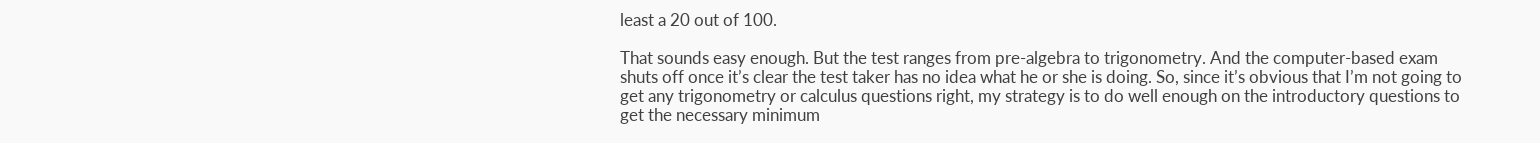least a 20 out of 100.

That sounds easy enough. But the test ranges from pre-algebra to trigonometry. And the computer-based exam shuts off once it’s clear the test taker has no idea what he or she is doing. So, since it’s obvious that I’m not going to get any trigonometry or calculus questions right, my strategy is to do well enough on the introductory questions to get the necessary minimum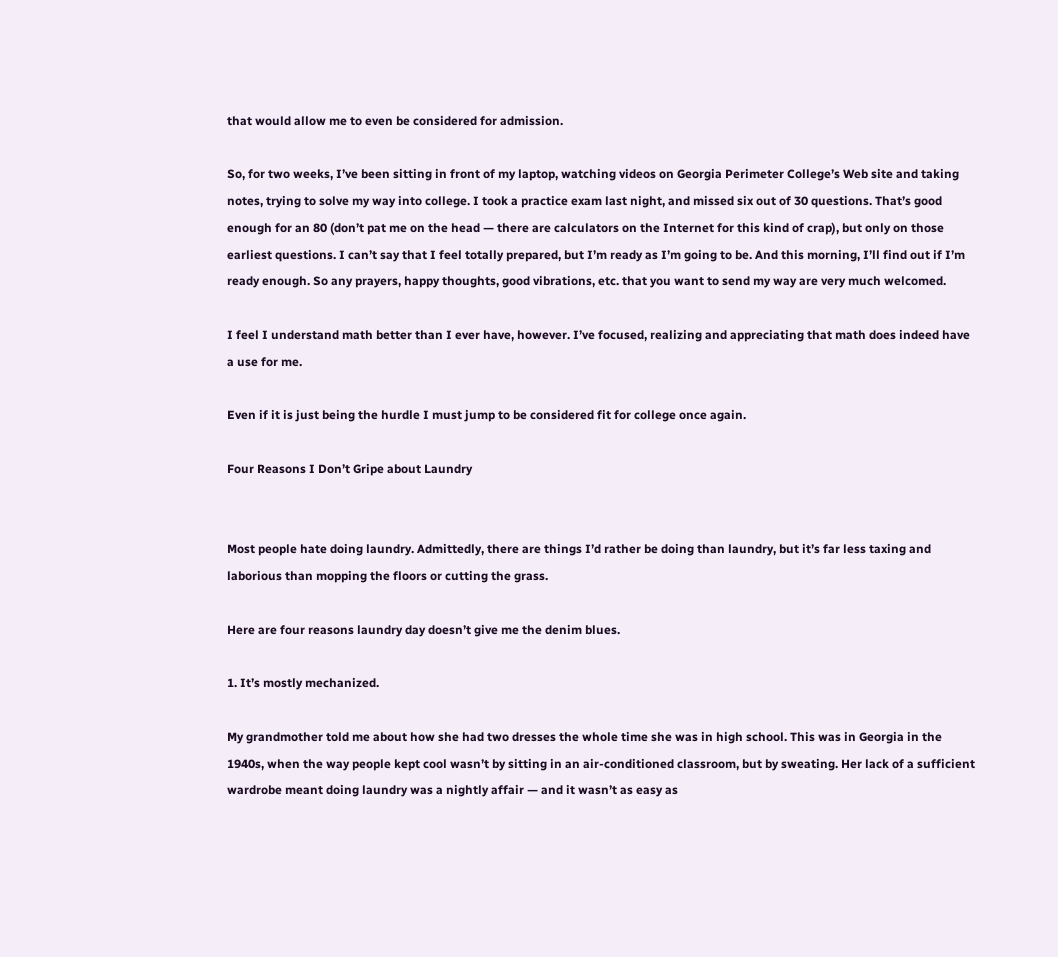that would allow me to even be considered for admission.

So, for two weeks, I’ve been sitting in front of my laptop, watching videos on Georgia Perimeter College’s Web site and taking notes, trying to solve my way into college. I took a practice exam last night, and missed six out of 30 questions. That’s good enough for an 80 (don’t pat me on the head — there are calculators on the Internet for this kind of crap), but only on those earliest questions. I can’t say that I feel totally prepared, but I’m ready as I’m going to be. And this morning, I’ll find out if I’m ready enough. So any prayers, happy thoughts, good vibrations, etc. that you want to send my way are very much welcomed.

I feel I understand math better than I ever have, however. I’ve focused, realizing and appreciating that math does indeed have a use for me.

Even if it is just being the hurdle I must jump to be considered fit for college once again.

Four Reasons I Don’t Gripe about Laundry


Most people hate doing laundry. Admittedly, there are things I’d rather be doing than laundry, but it’s far less taxing and laborious than mopping the floors or cutting the grass.

Here are four reasons laundry day doesn’t give me the denim blues.

1. It’s mostly mechanized.

My grandmother told me about how she had two dresses the whole time she was in high school. This was in Georgia in the 1940s, when the way people kept cool wasn’t by sitting in an air-conditioned classroom, but by sweating. Her lack of a sufficient wardrobe meant doing laundry was a nightly affair — and it wasn’t as easy as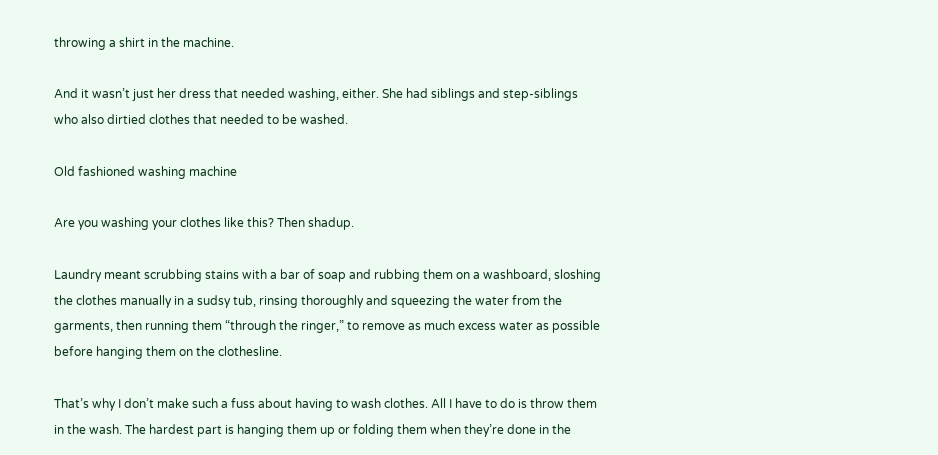throwing a shirt in the machine.

And it wasn’t just her dress that needed washing, either. She had siblings and step-siblings who also dirtied clothes that needed to be washed.

Old fashioned washing machine

Are you washing your clothes like this? Then shadup.

Laundry meant scrubbing stains with a bar of soap and rubbing them on a washboard, sloshing the clothes manually in a sudsy tub, rinsing thoroughly and squeezing the water from the garments, then running them “through the ringer,” to remove as much excess water as possible before hanging them on the clothesline.

That’s why I don’t make such a fuss about having to wash clothes. All I have to do is throw them in the wash. The hardest part is hanging them up or folding them when they’re done in the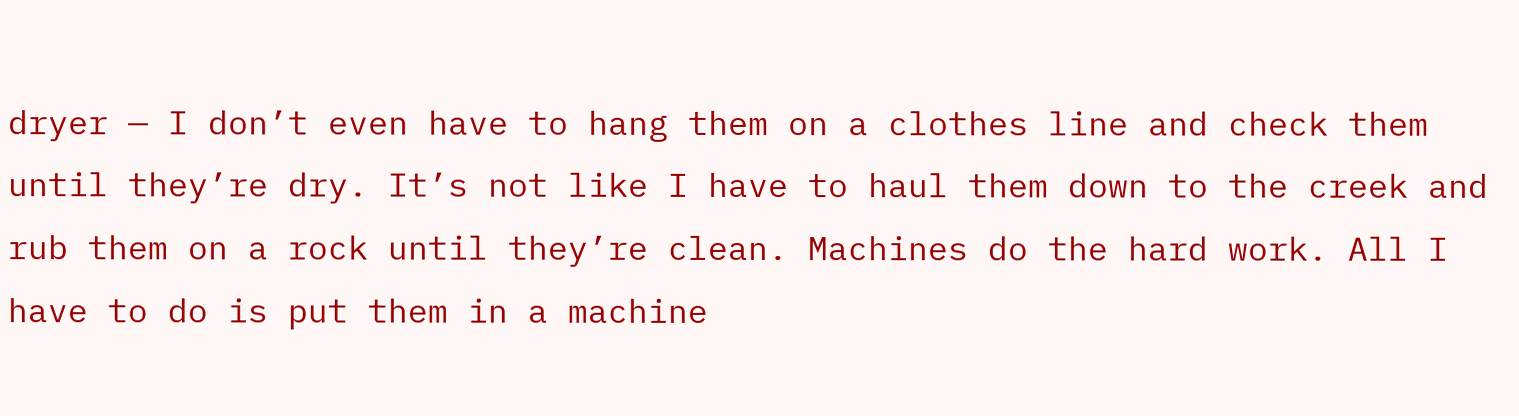dryer — I don’t even have to hang them on a clothes line and check them until they’re dry. It’s not like I have to haul them down to the creek and rub them on a rock until they’re clean. Machines do the hard work. All I have to do is put them in a machine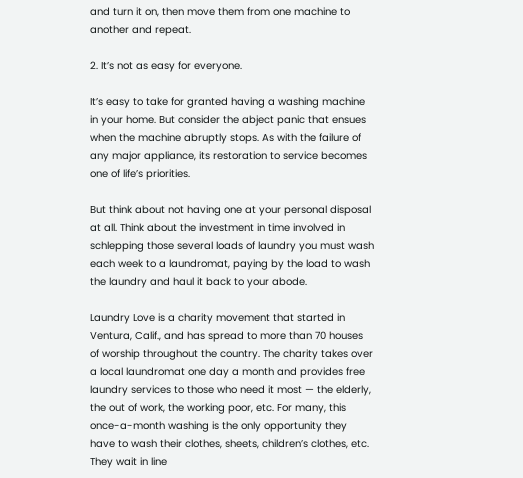and turn it on, then move them from one machine to another and repeat.

2. It’s not as easy for everyone.

It’s easy to take for granted having a washing machine in your home. But consider the abject panic that ensues when the machine abruptly stops. As with the failure of any major appliance, its restoration to service becomes one of life’s priorities.

But think about not having one at your personal disposal at all. Think about the investment in time involved in schlepping those several loads of laundry you must wash each week to a laundromat, paying by the load to wash the laundry and haul it back to your abode.

Laundry Love is a charity movement that started in Ventura, Calif., and has spread to more than 70 houses of worship throughout the country. The charity takes over a local laundromat one day a month and provides free laundry services to those who need it most — the elderly, the out of work, the working poor, etc. For many, this once-a-month washing is the only opportunity they have to wash their clothes, sheets, children’s clothes, etc. They wait in line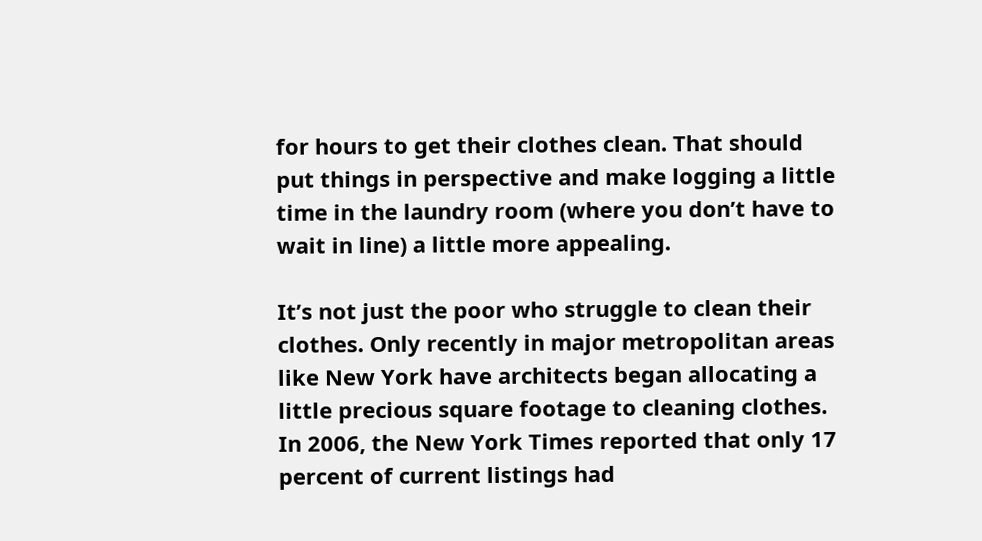for hours to get their clothes clean. That should put things in perspective and make logging a little time in the laundry room (where you don’t have to wait in line) a little more appealing.

It’s not just the poor who struggle to clean their clothes. Only recently in major metropolitan areas like New York have architects began allocating a little precious square footage to cleaning clothes. In 2006, the New York Times reported that only 17 percent of current listings had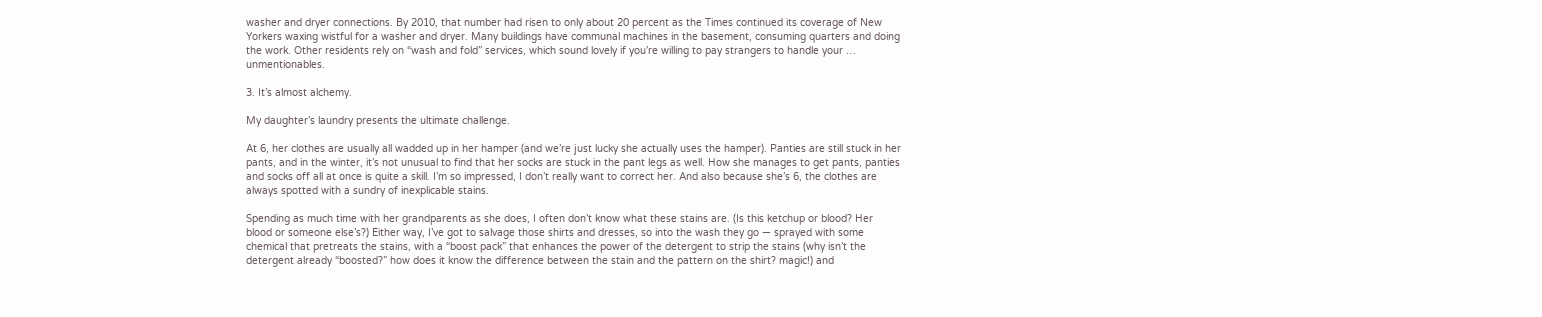washer and dryer connections. By 2010, that number had risen to only about 20 percent as the Times continued its coverage of New Yorkers waxing wistful for a washer and dryer. Many buildings have communal machines in the basement, consuming quarters and doing the work. Other residents rely on “wash and fold” services, which sound lovely if you’re willing to pay strangers to handle your … unmentionables.

3. It’s almost alchemy.

My daughter’s laundry presents the ultimate challenge.

At 6, her clothes are usually all wadded up in her hamper (and we’re just lucky she actually uses the hamper). Panties are still stuck in her pants, and in the winter, it’s not unusual to find that her socks are stuck in the pant legs as well. How she manages to get pants, panties and socks off all at once is quite a skill. I’m so impressed, I don’t really want to correct her. And also because she’s 6, the clothes are always spotted with a sundry of inexplicable stains.

Spending as much time with her grandparents as she does, I often don’t know what these stains are. (Is this ketchup or blood? Her blood or someone else’s?) Either way, I’ve got to salvage those shirts and dresses, so into the wash they go — sprayed with some chemical that pretreats the stains, with a “boost pack” that enhances the power of the detergent to strip the stains (why isn’t the detergent already “boosted?” how does it know the difference between the stain and the pattern on the shirt? magic!) and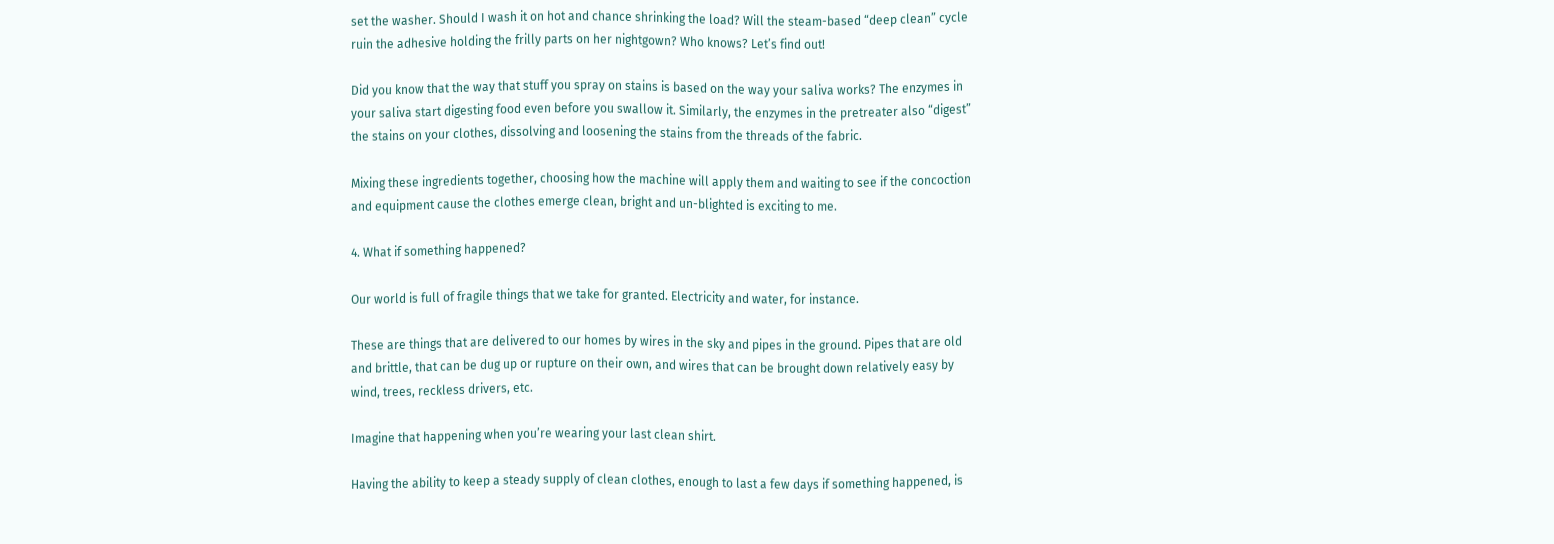set the washer. Should I wash it on hot and chance shrinking the load? Will the steam-based “deep clean” cycle ruin the adhesive holding the frilly parts on her nightgown? Who knows? Let’s find out!

Did you know that the way that stuff you spray on stains is based on the way your saliva works? The enzymes in your saliva start digesting food even before you swallow it. Similarly, the enzymes in the pretreater also “digest” the stains on your clothes, dissolving and loosening the stains from the threads of the fabric.

Mixing these ingredients together, choosing how the machine will apply them and waiting to see if the concoction and equipment cause the clothes emerge clean, bright and un-blighted is exciting to me.

4. What if something happened?

Our world is full of fragile things that we take for granted. Electricity and water, for instance.

These are things that are delivered to our homes by wires in the sky and pipes in the ground. Pipes that are old and brittle, that can be dug up or rupture on their own, and wires that can be brought down relatively easy by wind, trees, reckless drivers, etc.

Imagine that happening when you’re wearing your last clean shirt.

Having the ability to keep a steady supply of clean clothes, enough to last a few days if something happened, is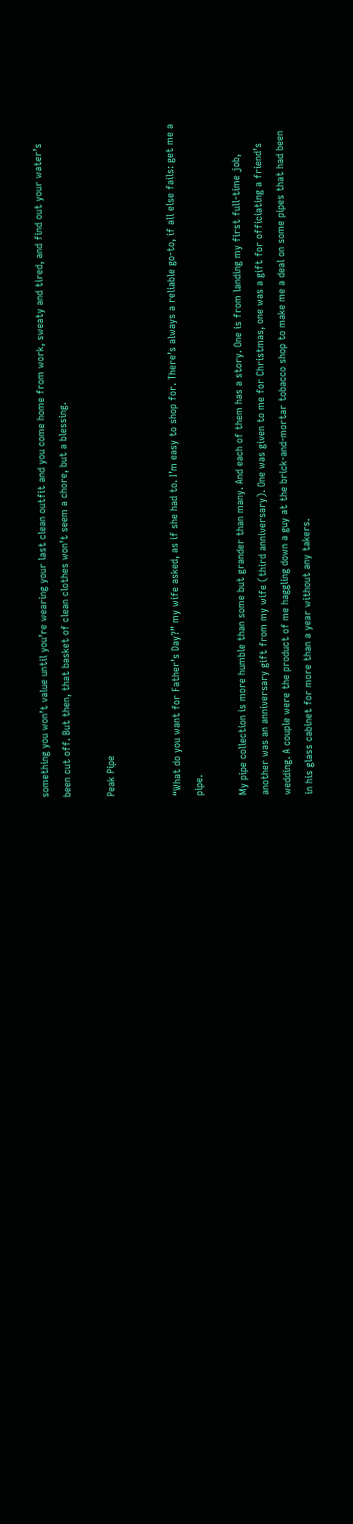something you won’t value until you’re wearing your last clean outfit and you come home from work, sweaty and tired, and find out your water’s been cut off. But then, that basket of clean clothes won’t seem a chore, but a blessing.

Peak Pipe


“What do you want for Father’s Day?” my wife asked, as if she had to. I’m easy to shop for. There’s always a reliable go-to, if all else fails: get me a pipe.

My pipe collection is more humble than some but grander than many. And each of them has a story. One is from landing my first full-time job, another was an anniversary gift from my wife (third anniversary). One was given to me for Christmas, one was a gift for officiating a friend’s wedding. A couple were the product of me haggling down a guy at the brick-and-mortar tobacco shop to make me a deal on some pipes that had been in his glass cabinet for more than a year without any takers.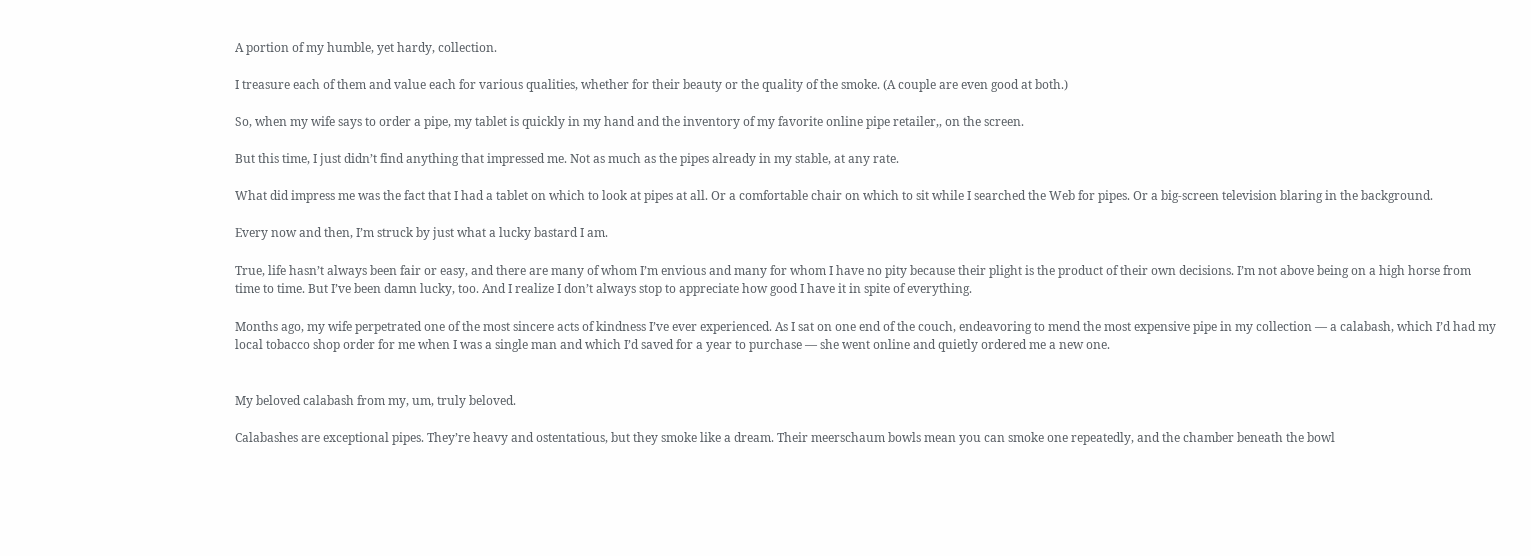A portion of my humble, yet hardy, collection.

I treasure each of them and value each for various qualities, whether for their beauty or the quality of the smoke. (A couple are even good at both.)

So, when my wife says to order a pipe, my tablet is quickly in my hand and the inventory of my favorite online pipe retailer,, on the screen.

But this time, I just didn’t find anything that impressed me. Not as much as the pipes already in my stable, at any rate.

What did impress me was the fact that I had a tablet on which to look at pipes at all. Or a comfortable chair on which to sit while I searched the Web for pipes. Or a big-screen television blaring in the background.

Every now and then, I’m struck by just what a lucky bastard I am.

True, life hasn’t always been fair or easy, and there are many of whom I’m envious and many for whom I have no pity because their plight is the product of their own decisions. I’m not above being on a high horse from time to time. But I’ve been damn lucky, too. And I realize I don’t always stop to appreciate how good I have it in spite of everything.

Months ago, my wife perpetrated one of the most sincere acts of kindness I’ve ever experienced. As I sat on one end of the couch, endeavoring to mend the most expensive pipe in my collection — a calabash, which I’d had my local tobacco shop order for me when I was a single man and which I’d saved for a year to purchase — she went online and quietly ordered me a new one.


My beloved calabash from my, um, truly beloved.

Calabashes are exceptional pipes. They’re heavy and ostentatious, but they smoke like a dream. Their meerschaum bowls mean you can smoke one repeatedly, and the chamber beneath the bowl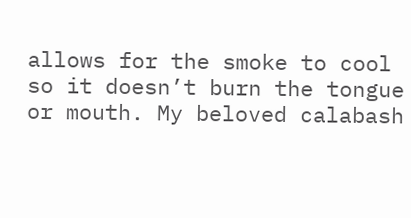allows for the smoke to cool so it doesn’t burn the tongue or mouth. My beloved calabash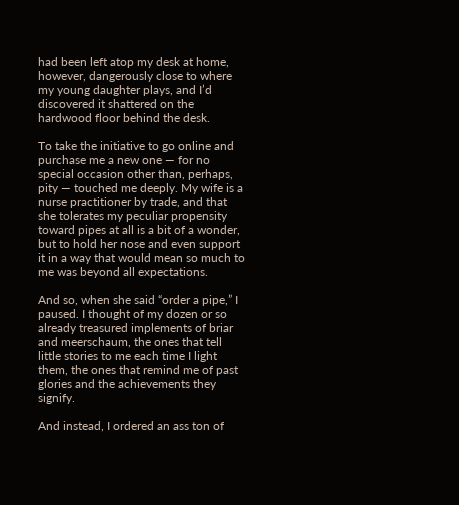had been left atop my desk at home, however, dangerously close to where my young daughter plays, and I’d discovered it shattered on the hardwood floor behind the desk.

To take the initiative to go online and purchase me a new one — for no special occasion other than, perhaps, pity — touched me deeply. My wife is a nurse practitioner by trade, and that she tolerates my peculiar propensity toward pipes at all is a bit of a wonder, but to hold her nose and even support it in a way that would mean so much to me was beyond all expectations.

And so, when she said “order a pipe,” I paused. I thought of my dozen or so already treasured implements of briar and meerschaum, the ones that tell little stories to me each time I light them, the ones that remind me of past glories and the achievements they signify.

And instead, I ordered an ass ton of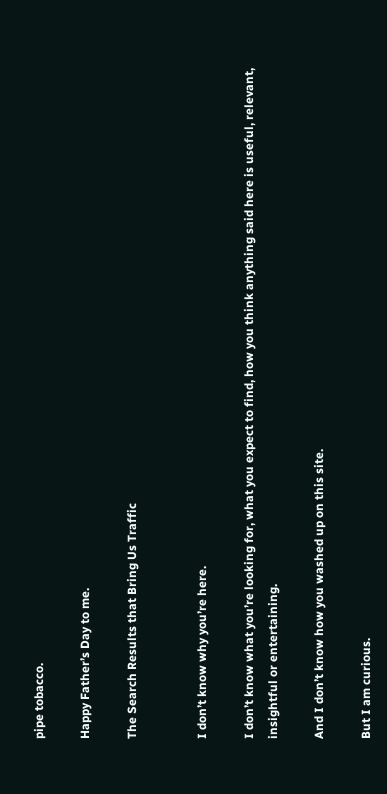pipe tobacco.

Happy Father’s Day to me.

The Search Results that Bring Us Traffic


I don’t know why you’re here.

I don’t know what you’re looking for, what you expect to find, how you think anything said here is useful, relevant, insightful or entertaining.

And I don’t know how you washed up on this site.

But I am curious.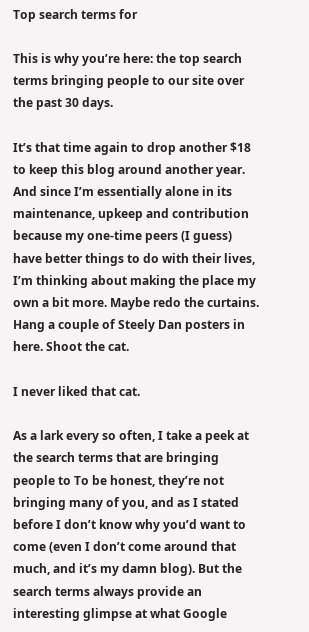Top search terms for

This is why you’re here: the top search terms bringing people to our site over the past 30 days.

It’s that time again to drop another $18 to keep this blog around another year. And since I’m essentially alone in its maintenance, upkeep and contribution because my one-time peers (I guess) have better things to do with their lives, I’m thinking about making the place my own a bit more. Maybe redo the curtains. Hang a couple of Steely Dan posters in here. Shoot the cat.

I never liked that cat.

As a lark every so often, I take a peek at the search terms that are bringing people to To be honest, they’re not bringing many of you, and as I stated before I don’t know why you’d want to come (even I don’t come around that much, and it’s my damn blog). But the search terms always provide an interesting glimpse at what Google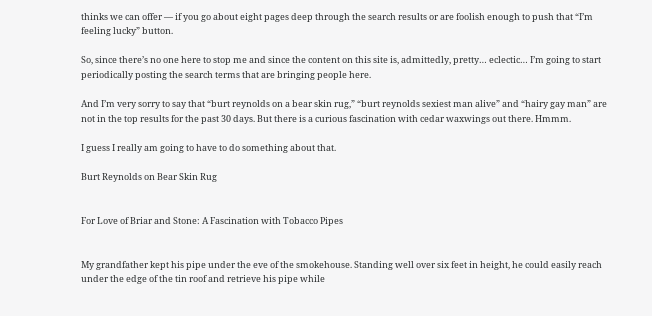thinks we can offer — if you go about eight pages deep through the search results or are foolish enough to push that “I’m feeling lucky” button.

So, since there’s no one here to stop me and since the content on this site is, admittedly, pretty… eclectic… I’m going to start periodically posting the search terms that are bringing people here.

And I’m very sorry to say that “burt reynolds on a bear skin rug,” “burt reynolds sexiest man alive” and “hairy gay man” are not in the top results for the past 30 days. But there is a curious fascination with cedar waxwings out there. Hmmm.

I guess I really am going to have to do something about that.

Burt Reynolds on Bear Skin Rug


For Love of Briar and Stone: A Fascination with Tobacco Pipes


My grandfather kept his pipe under the eve of the smokehouse. Standing well over six feet in height, he could easily reach under the edge of the tin roof and retrieve his pipe while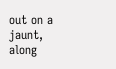out on a jaunt, along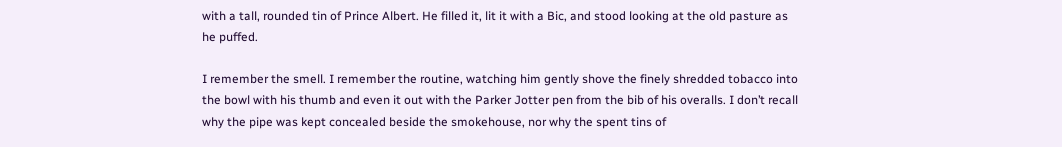with a tall, rounded tin of Prince Albert. He filled it, lit it with a Bic, and stood looking at the old pasture as he puffed.

I remember the smell. I remember the routine, watching him gently shove the finely shredded tobacco into the bowl with his thumb and even it out with the Parker Jotter pen from the bib of his overalls. I don’t recall why the pipe was kept concealed beside the smokehouse, nor why the spent tins of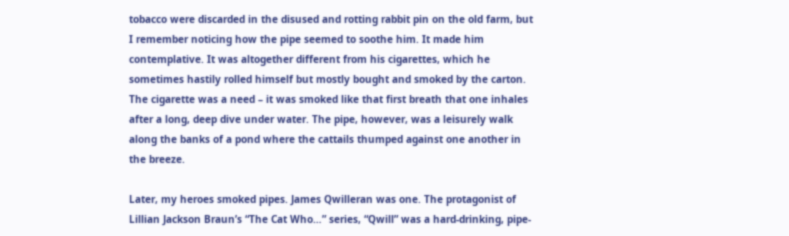tobacco were discarded in the disused and rotting rabbit pin on the old farm, but I remember noticing how the pipe seemed to soothe him. It made him contemplative. It was altogether different from his cigarettes, which he sometimes hastily rolled himself but mostly bought and smoked by the carton. The cigarette was a need – it was smoked like that first breath that one inhales after a long, deep dive under water. The pipe, however, was a leisurely walk along the banks of a pond where the cattails thumped against one another in the breeze.

Later, my heroes smoked pipes. James Qwilleran was one. The protagonist of Lillian Jackson Braun’s “The Cat Who…” series, “Qwill” was a hard-drinking, pipe-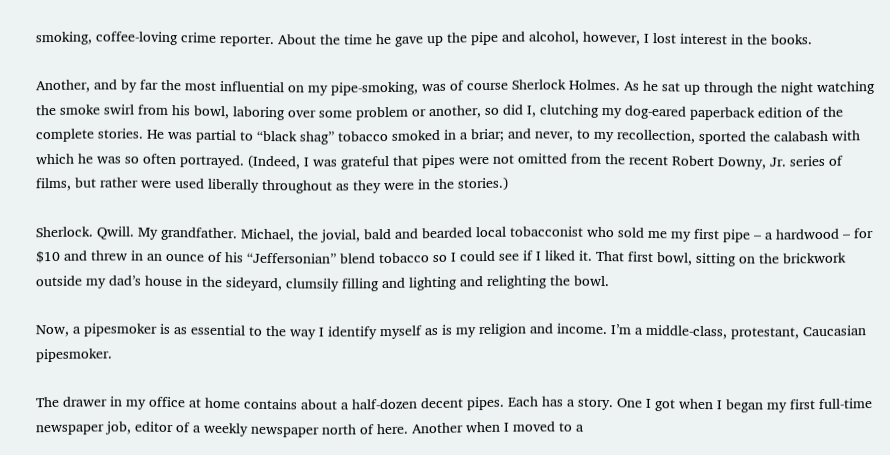smoking, coffee-loving crime reporter. About the time he gave up the pipe and alcohol, however, I lost interest in the books.

Another, and by far the most influential on my pipe-smoking, was of course Sherlock Holmes. As he sat up through the night watching the smoke swirl from his bowl, laboring over some problem or another, so did I, clutching my dog-eared paperback edition of the complete stories. He was partial to “black shag” tobacco smoked in a briar; and never, to my recollection, sported the calabash with which he was so often portrayed. (Indeed, I was grateful that pipes were not omitted from the recent Robert Downy, Jr. series of films, but rather were used liberally throughout as they were in the stories.)

Sherlock. Qwill. My grandfather. Michael, the jovial, bald and bearded local tobacconist who sold me my first pipe – a hardwood – for $10 and threw in an ounce of his “Jeffersonian” blend tobacco so I could see if I liked it. That first bowl, sitting on the brickwork outside my dad’s house in the sideyard, clumsily filling and lighting and relighting the bowl.

Now, a pipesmoker is as essential to the way I identify myself as is my religion and income. I’m a middle-class, protestant, Caucasian pipesmoker.

The drawer in my office at home contains about a half-dozen decent pipes. Each has a story. One I got when I began my first full-time newspaper job, editor of a weekly newspaper north of here. Another when I moved to a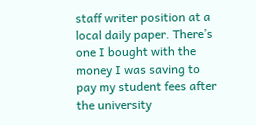staff writer position at a local daily paper. There’s one I bought with the money I was saving to pay my student fees after the university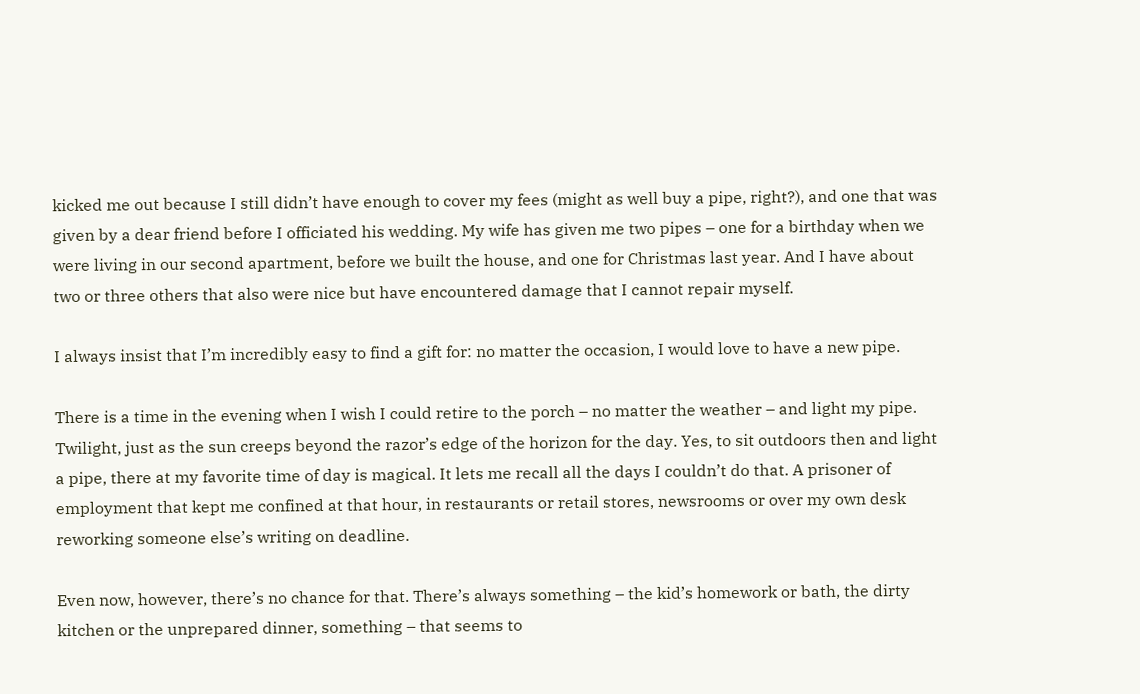kicked me out because I still didn’t have enough to cover my fees (might as well buy a pipe, right?), and one that was given by a dear friend before I officiated his wedding. My wife has given me two pipes – one for a birthday when we were living in our second apartment, before we built the house, and one for Christmas last year. And I have about two or three others that also were nice but have encountered damage that I cannot repair myself.

I always insist that I’m incredibly easy to find a gift for: no matter the occasion, I would love to have a new pipe.

There is a time in the evening when I wish I could retire to the porch – no matter the weather – and light my pipe. Twilight, just as the sun creeps beyond the razor’s edge of the horizon for the day. Yes, to sit outdoors then and light a pipe, there at my favorite time of day is magical. It lets me recall all the days I couldn’t do that. A prisoner of employment that kept me confined at that hour, in restaurants or retail stores, newsrooms or over my own desk reworking someone else’s writing on deadline.

Even now, however, there’s no chance for that. There’s always something – the kid’s homework or bath, the dirty kitchen or the unprepared dinner, something – that seems to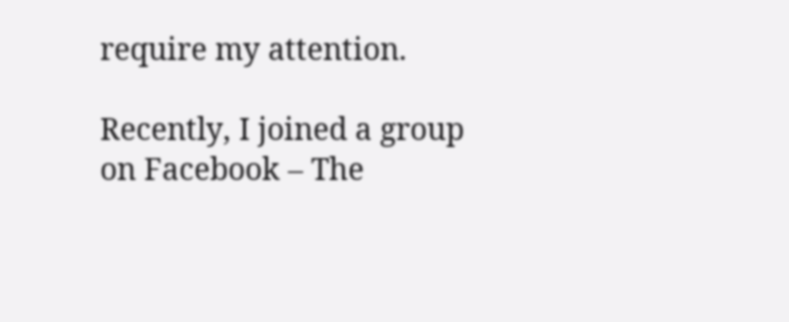require my attention.

Recently, I joined a group on Facebook – The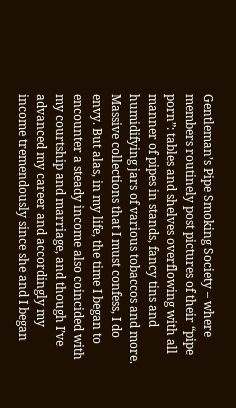Gentleman’s Pipe Smoking Society – where members routinely post pictures of their “pipe porn”: tables and shelves overflowing with all manner of pipes in stands, fancy tins and humidifying jars of various tobaccos and more. Massive collections that I must confess, I do envy. But alas, in my life, the time I began to encounter a steady income also coincided with my courtship and marriage, and though I’ve advanced my career and accordingly my income tremendously since she and I began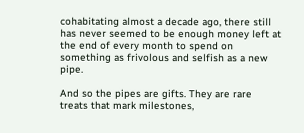cohabitating almost a decade ago, there still has never seemed to be enough money left at the end of every month to spend on something as frivolous and selfish as a new pipe.

And so the pipes are gifts. They are rare treats that mark milestones,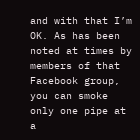and with that I’m OK. As has been noted at times by members of that Facebook group, you can smoke only one pipe at a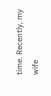time. Recently, my wife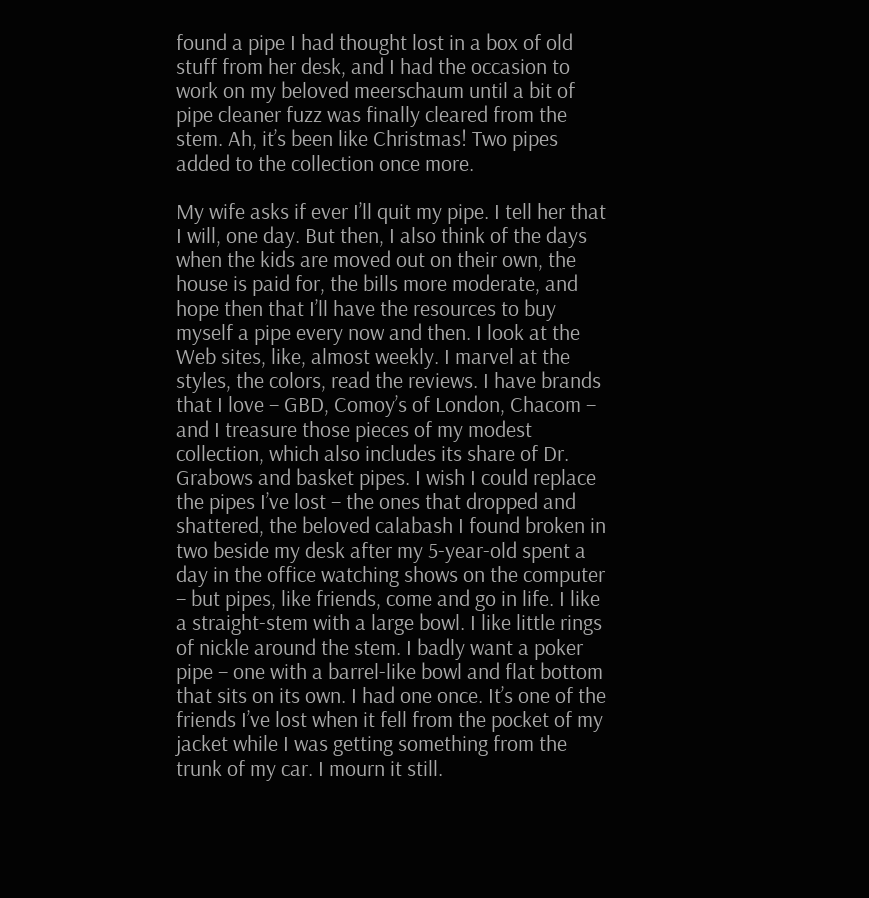found a pipe I had thought lost in a box of old stuff from her desk, and I had the occasion to work on my beloved meerschaum until a bit of pipe cleaner fuzz was finally cleared from the stem. Ah, it’s been like Christmas! Two pipes added to the collection once more.

My wife asks if ever I’ll quit my pipe. I tell her that I will, one day. But then, I also think of the days when the kids are moved out on their own, the house is paid for, the bills more moderate, and hope then that I’ll have the resources to buy myself a pipe every now and then. I look at the Web sites, like, almost weekly. I marvel at the styles, the colors, read the reviews. I have brands that I love – GBD, Comoy’s of London, Chacom – and I treasure those pieces of my modest collection, which also includes its share of Dr. Grabows and basket pipes. I wish I could replace the pipes I’ve lost – the ones that dropped and shattered, the beloved calabash I found broken in two beside my desk after my 5-year-old spent a day in the office watching shows on the computer – but pipes, like friends, come and go in life. I like a straight-stem with a large bowl. I like little rings of nickle around the stem. I badly want a poker pipe – one with a barrel-like bowl and flat bottom that sits on its own. I had one once. It’s one of the friends I’ve lost when it fell from the pocket of my jacket while I was getting something from the trunk of my car. I mourn it still.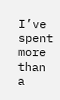I’ve spent more than a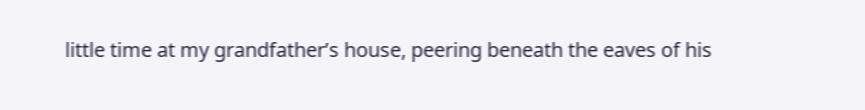little time at my grandfather’s house, peering beneath the eaves of his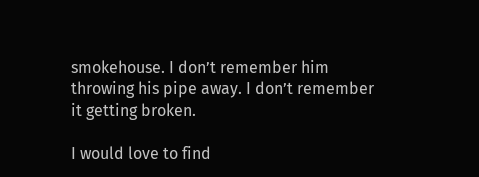smokehouse. I don’t remember him throwing his pipe away. I don’t remember it getting broken.

I would love to find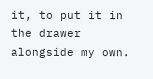it, to put it in the drawer alongside my own.